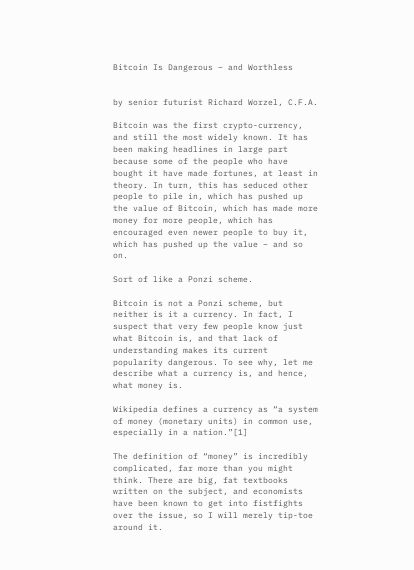Bitcoin Is Dangerous – and Worthless


by senior futurist Richard Worzel, C.F.A.

Bitcoin was the first crypto-currency, and still the most widely known. It has been making headlines in large part because some of the people who have bought it have made fortunes, at least in theory. In turn, this has seduced other people to pile in, which has pushed up the value of Bitcoin, which has made more money for more people, which has encouraged even newer people to buy it, which has pushed up the value – and so on.

Sort of like a Ponzi scheme.

Bitcoin is not a Ponzi scheme, but neither is it a currency. In fact, I suspect that very few people know just what Bitcoin is, and that lack of understanding makes its current popularity dangerous. To see why, let me describe what a currency is, and hence, what money is.

Wikipedia defines a currency as “a system of money (monetary units) in common use, especially in a nation.”[1]

The definition of “money” is incredibly complicated, far more than you might think. There are big, fat textbooks written on the subject, and economists have been known to get into fistfights over the issue, so I will merely tip-toe around it.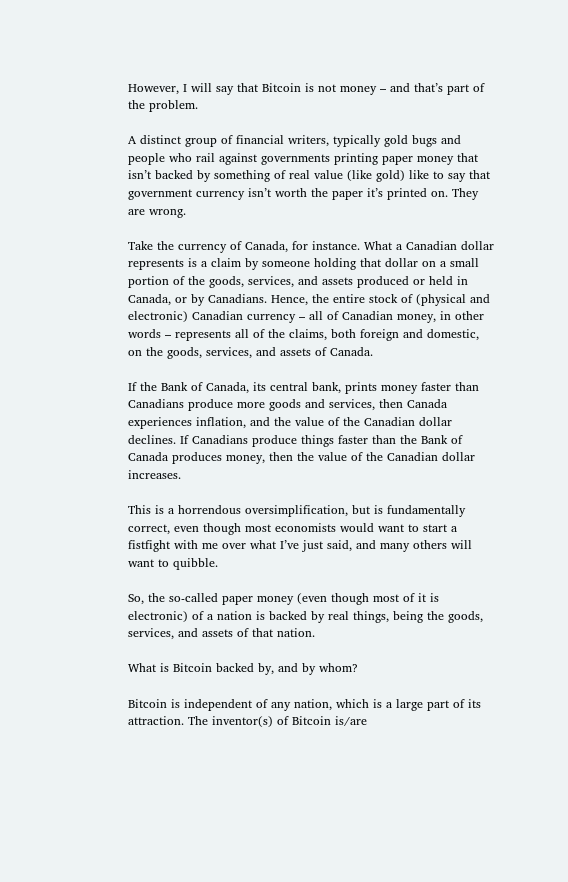However, I will say that Bitcoin is not money – and that’s part of the problem.

A distinct group of financial writers, typically gold bugs and people who rail against governments printing paper money that isn’t backed by something of real value (like gold) like to say that government currency isn’t worth the paper it’s printed on. They are wrong.

Take the currency of Canada, for instance. What a Canadian dollar represents is a claim by someone holding that dollar on a small portion of the goods, services, and assets produced or held in Canada, or by Canadians. Hence, the entire stock of (physical and electronic) Canadian currency – all of Canadian money, in other words – represents all of the claims, both foreign and domestic, on the goods, services, and assets of Canada.

If the Bank of Canada, its central bank, prints money faster than Canadians produce more goods and services, then Canada experiences inflation, and the value of the Canadian dollar declines. If Canadians produce things faster than the Bank of Canada produces money, then the value of the Canadian dollar increases.

This is a horrendous oversimplification, but is fundamentally correct, even though most economists would want to start a fistfight with me over what I’ve just said, and many others will want to quibble.

So, the so-called paper money (even though most of it is electronic) of a nation is backed by real things, being the goods, services, and assets of that nation.

What is Bitcoin backed by, and by whom?

Bitcoin is independent of any nation, which is a large part of its attraction. The inventor(s) of Bitcoin is/are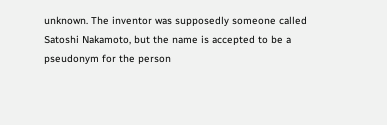unknown. The inventor was supposedly someone called Satoshi Nakamoto, but the name is accepted to be a pseudonym for the person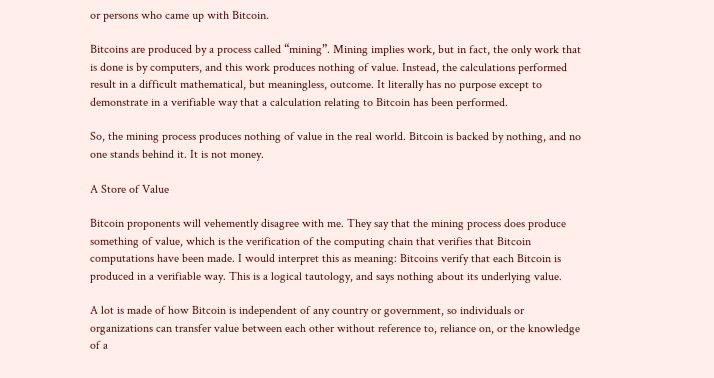or persons who came up with Bitcoin.

Bitcoins are produced by a process called “mining”. Mining implies work, but in fact, the only work that is done is by computers, and this work produces nothing of value. Instead, the calculations performed result in a difficult mathematical, but meaningless, outcome. It literally has no purpose except to demonstrate in a verifiable way that a calculation relating to Bitcoin has been performed.

So, the mining process produces nothing of value in the real world. Bitcoin is backed by nothing, and no one stands behind it. It is not money.

A Store of Value

Bitcoin proponents will vehemently disagree with me. They say that the mining process does produce something of value, which is the verification of the computing chain that verifies that Bitcoin computations have been made. I would interpret this as meaning: Bitcoins verify that each Bitcoin is produced in a verifiable way. This is a logical tautology, and says nothing about its underlying value.

A lot is made of how Bitcoin is independent of any country or government, so individuals or organizations can transfer value between each other without reference to, reliance on, or the knowledge of a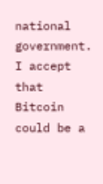national government. I accept that Bitcoin could be a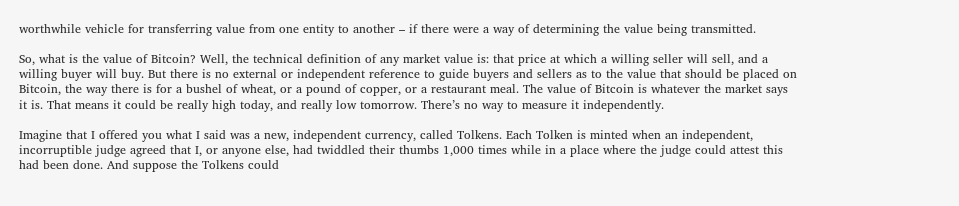worthwhile vehicle for transferring value from one entity to another – if there were a way of determining the value being transmitted.

So, what is the value of Bitcoin? Well, the technical definition of any market value is: that price at which a willing seller will sell, and a willing buyer will buy. But there is no external or independent reference to guide buyers and sellers as to the value that should be placed on Bitcoin, the way there is for a bushel of wheat, or a pound of copper, or a restaurant meal. The value of Bitcoin is whatever the market says it is. That means it could be really high today, and really low tomorrow. There’s no way to measure it independently.

Imagine that I offered you what I said was a new, independent currency, called Tolkens. Each Tolken is minted when an independent, incorruptible judge agreed that I, or anyone else, had twiddled their thumbs 1,000 times while in a place where the judge could attest this had been done. And suppose the Tolkens could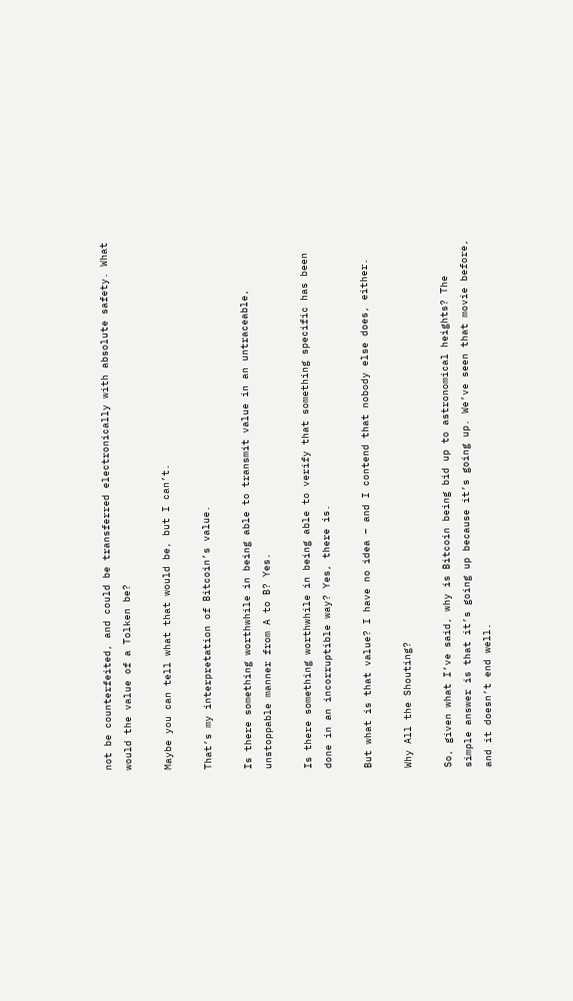not be counterfeited, and could be transferred electronically with absolute safety. What would the value of a Tolken be?

Maybe you can tell what that would be, but I can’t.

That’s my interpretation of Bitcoin’s value.

Is there something worthwhile in being able to transmit value in an untraceable, unstoppable manner from A to B? Yes.

Is there something worthwhile in being able to verify that something specific has been done in an incorruptible way? Yes, there is.

But what is that value? I have no idea – and I contend that nobody else does, either.

Why All the Shouting?

So, given what I’ve said, why is Bitcoin being bid up to astronomical heights? The simple answer is that it’s going up because it’s going up. We’ve seen that movie before, and it doesn’t end well.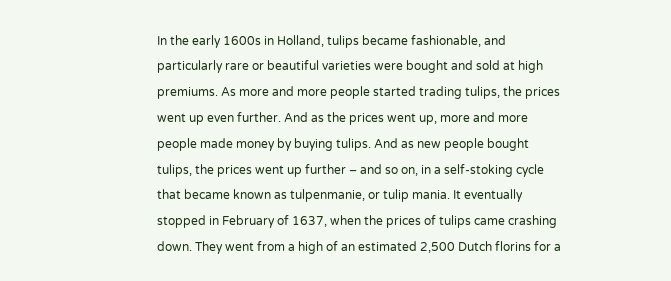In the early 1600s in Holland, tulips became fashionable, and particularly rare or beautiful varieties were bought and sold at high premiums. As more and more people started trading tulips, the prices went up even further. And as the prices went up, more and more people made money by buying tulips. And as new people bought tulips, the prices went up further – and so on, in a self-stoking cycle that became known as tulpenmanie, or tulip mania. It eventually stopped in February of 1637, when the prices of tulips came crashing down. They went from a high of an estimated 2,500 Dutch florins for a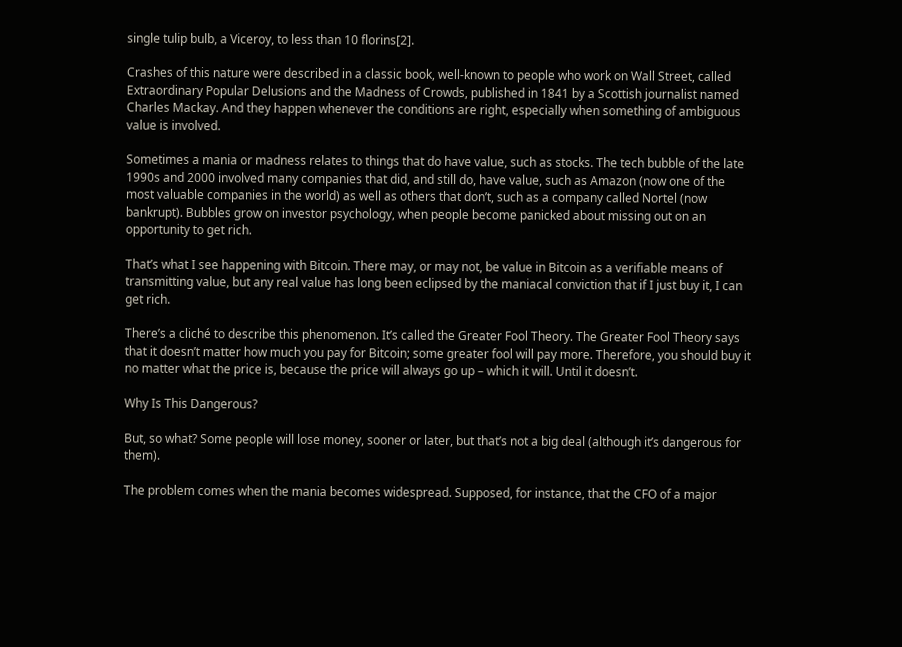single tulip bulb, a Viceroy, to less than 10 florins[2].

Crashes of this nature were described in a classic book, well-known to people who work on Wall Street, called Extraordinary Popular Delusions and the Madness of Crowds, published in 1841 by a Scottish journalist named Charles Mackay. And they happen whenever the conditions are right, especially when something of ambiguous value is involved.

Sometimes a mania or madness relates to things that do have value, such as stocks. The tech bubble of the late 1990s and 2000 involved many companies that did, and still do, have value, such as Amazon (now one of the most valuable companies in the world) as well as others that don’t, such as a company called Nortel (now bankrupt). Bubbles grow on investor psychology, when people become panicked about missing out on an opportunity to get rich.

That’s what I see happening with Bitcoin. There may, or may not, be value in Bitcoin as a verifiable means of transmitting value, but any real value has long been eclipsed by the maniacal conviction that if I just buy it, I can get rich.

There’s a cliché to describe this phenomenon. It’s called the Greater Fool Theory. The Greater Fool Theory says that it doesn’t matter how much you pay for Bitcoin; some greater fool will pay more. Therefore, you should buy it no matter what the price is, because the price will always go up – which it will. Until it doesn’t.

Why Is This Dangerous?

But, so what? Some people will lose money, sooner or later, but that’s not a big deal (although it’s dangerous for them).

The problem comes when the mania becomes widespread. Supposed, for instance, that the CFO of a major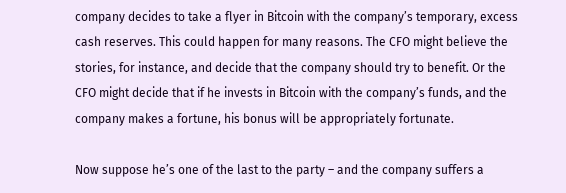company decides to take a flyer in Bitcoin with the company’s temporary, excess cash reserves. This could happen for many reasons. The CFO might believe the stories, for instance, and decide that the company should try to benefit. Or the CFO might decide that if he invests in Bitcoin with the company’s funds, and the company makes a fortune, his bonus will be appropriately fortunate.

Now suppose he’s one of the last to the party – and the company suffers a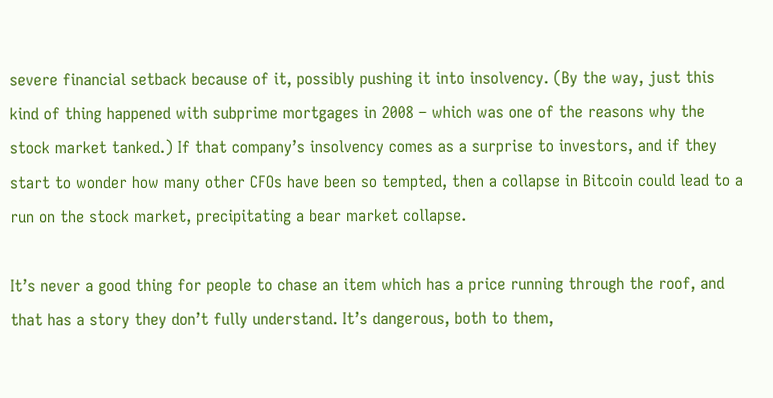severe financial setback because of it, possibly pushing it into insolvency. (By the way, just this kind of thing happened with subprime mortgages in 2008 – which was one of the reasons why the stock market tanked.) If that company’s insolvency comes as a surprise to investors, and if they start to wonder how many other CFOs have been so tempted, then a collapse in Bitcoin could lead to a run on the stock market, precipitating a bear market collapse.

It’s never a good thing for people to chase an item which has a price running through the roof, and that has a story they don’t fully understand. It’s dangerous, both to them,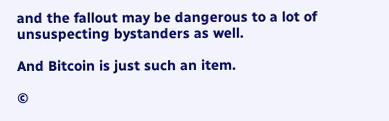and the fallout may be dangerous to a lot of unsuspecting bystanders as well.

And Bitcoin is just such an item.

©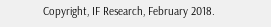Copyright, IF Research, February 2018.